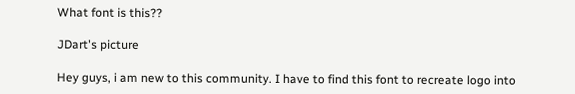What font is this??

JDart's picture

Hey guys, i am new to this community. I have to find this font to recreate logo into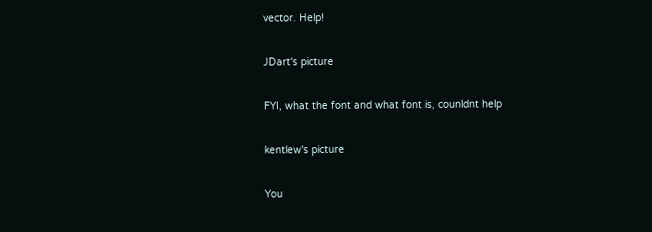vector. Help!

JDart's picture

FYI, what the font and what font is, counldnt help

kentlew's picture

You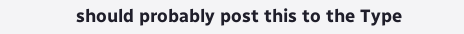should probably post this to the Type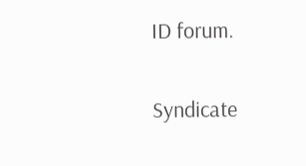ID forum.

Syndicate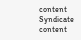content Syndicate content